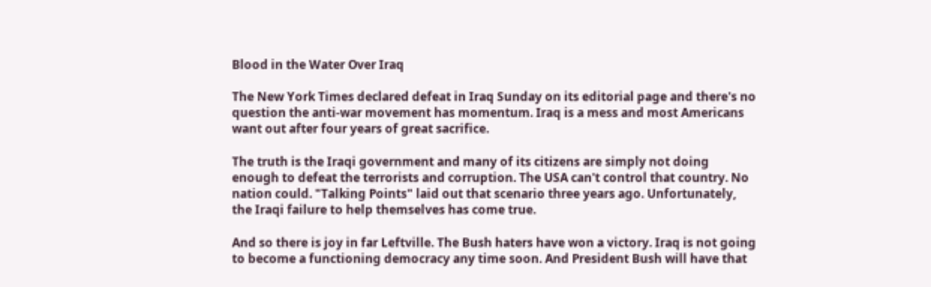Blood in the Water Over Iraq

The New York Times declared defeat in Iraq Sunday on its editorial page and there's no question the anti-war movement has momentum. Iraq is a mess and most Americans want out after four years of great sacrifice.

The truth is the Iraqi government and many of its citizens are simply not doing enough to defeat the terrorists and corruption. The USA can't control that country. No nation could. "Talking Points" laid out that scenario three years ago. Unfortunately, the Iraqi failure to help themselves has come true.

And so there is joy in far Leftville. The Bush haters have won a victory. Iraq is not going to become a functioning democracy any time soon. And President Bush will have that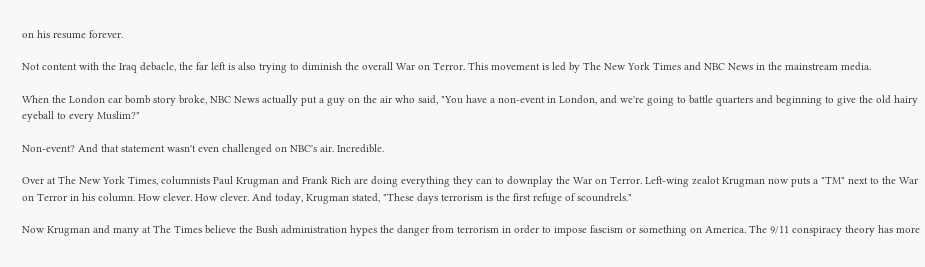on his resume forever.

Not content with the Iraq debacle, the far left is also trying to diminish the overall War on Terror. This movement is led by The New York Times and NBC News in the mainstream media.

When the London car bomb story broke, NBC News actually put a guy on the air who said, "You have a non-event in London, and we're going to battle quarters and beginning to give the old hairy eyeball to every Muslim?"

Non-event? And that statement wasn't even challenged on NBC's air. Incredible.

Over at The New York Times, columnists Paul Krugman and Frank Rich are doing everything they can to downplay the War on Terror. Left-wing zealot Krugman now puts a "TM" next to the War on Terror in his column. How clever. How clever. And today, Krugman stated, "These days terrorism is the first refuge of scoundrels."

Now Krugman and many at The Times believe the Bush administration hypes the danger from terrorism in order to impose fascism or something on America. The 9/11 conspiracy theory has more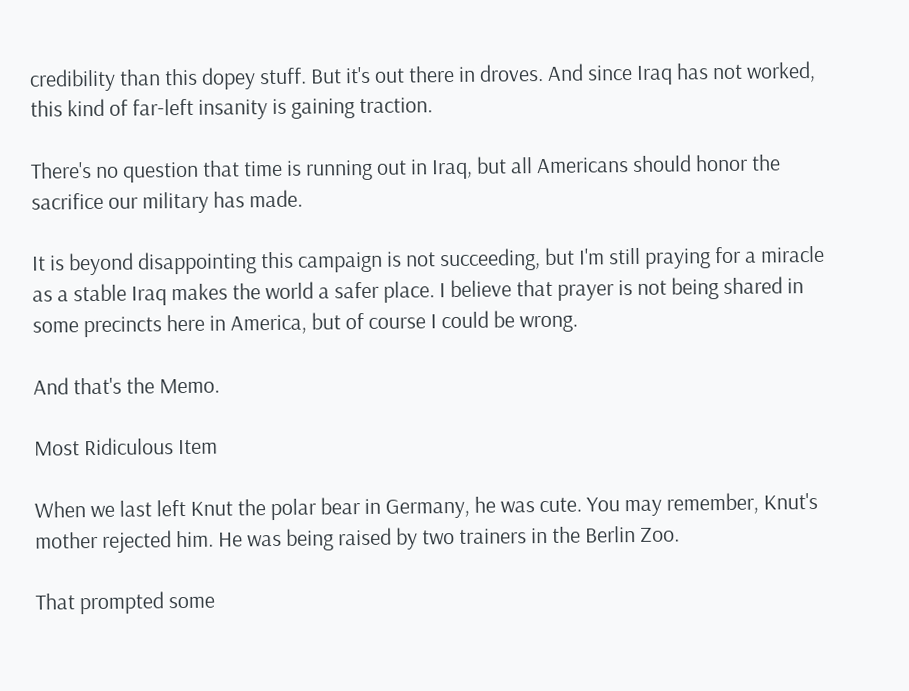credibility than this dopey stuff. But it's out there in droves. And since Iraq has not worked, this kind of far-left insanity is gaining traction.

There's no question that time is running out in Iraq, but all Americans should honor the sacrifice our military has made.

It is beyond disappointing this campaign is not succeeding, but I'm still praying for a miracle as a stable Iraq makes the world a safer place. I believe that prayer is not being shared in some precincts here in America, but of course I could be wrong.

And that's the Memo.

Most Ridiculous Item

When we last left Knut the polar bear in Germany, he was cute. You may remember, Knut's mother rejected him. He was being raised by two trainers in the Berlin Zoo.

That prompted some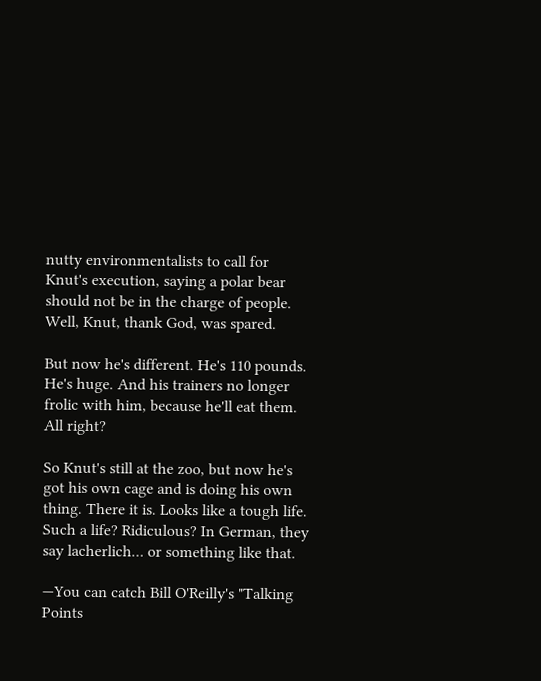nutty environmentalists to call for Knut's execution, saying a polar bear should not be in the charge of people. Well, Knut, thank God, was spared.

But now he's different. He's 110 pounds. He's huge. And his trainers no longer frolic with him, because he'll eat them. All right?

So Knut's still at the zoo, but now he's got his own cage and is doing his own thing. There it is. Looks like a tough life. Such a life? Ridiculous? In German, they say lacherlich… or something like that.

—You can catch Bill O'Reilly's "Talking Points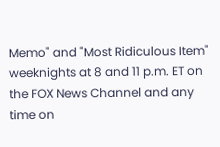Memo" and "Most Ridiculous Item" weeknights at 8 and 11 p.m. ET on the FOX News Channel and any time on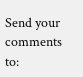Send your comments to: